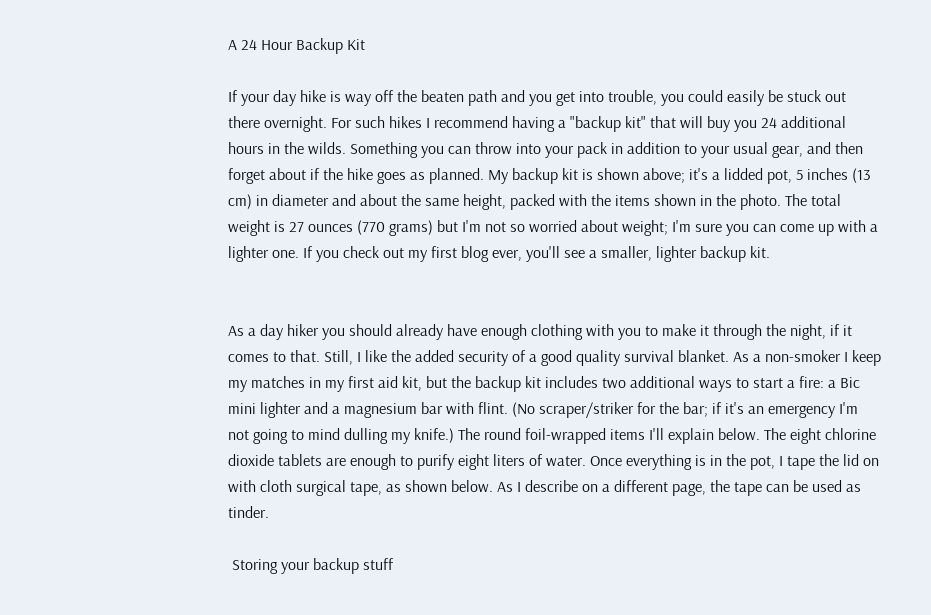A 24 Hour Backup Kit

If your day hike is way off the beaten path and you get into trouble, you could easily be stuck out there overnight. For such hikes I recommend having a "backup kit" that will buy you 24 additional hours in the wilds. Something you can throw into your pack in addition to your usual gear, and then forget about if the hike goes as planned. My backup kit is shown above; it's a lidded pot, 5 inches (13 cm) in diameter and about the same height, packed with the items shown in the photo. The total weight is 27 ounces (770 grams) but I'm not so worried about weight; I'm sure you can come up with a lighter one. If you check out my first blog ever, you'll see a smaller, lighter backup kit.


As a day hiker you should already have enough clothing with you to make it through the night, if it comes to that. Still, I like the added security of a good quality survival blanket. As a non-smoker I keep my matches in my first aid kit, but the backup kit includes two additional ways to start a fire: a Bic mini lighter and a magnesium bar with flint. (No scraper/striker for the bar; if it's an emergency I'm not going to mind dulling my knife.) The round foil-wrapped items I'll explain below. The eight chlorine dioxide tablets are enough to purify eight liters of water. Once everything is in the pot, I tape the lid on with cloth surgical tape, as shown below. As I describe on a different page, the tape can be used as tinder.

 Storing your backup stuff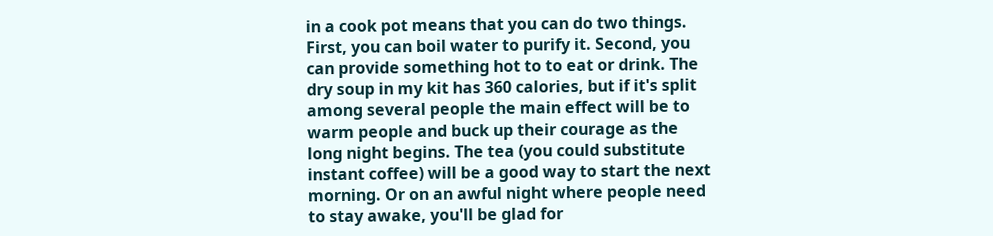in a cook pot means that you can do two things. First, you can boil water to purify it. Second, you can provide something hot to to eat or drink. The dry soup in my kit has 360 calories, but if it's split among several people the main effect will be to warm people and buck up their courage as the long night begins. The tea (you could substitute instant coffee) will be a good way to start the next morning. Or on an awful night where people need to stay awake, you'll be glad for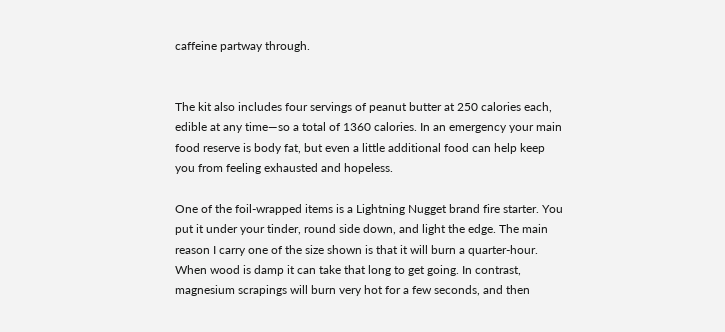caffeine partway through.


The kit also includes four servings of peanut butter at 250 calories each, edible at any time—so a total of 1360 calories. In an emergency your main food reserve is body fat, but even a little additional food can help keep you from feeling exhausted and hopeless.

One of the foil-wrapped items is a Lightning Nugget brand fire starter. You put it under your tinder, round side down, and light the edge. The main reason I carry one of the size shown is that it will burn a quarter-hour. When wood is damp it can take that long to get going. In contrast, magnesium scrapings will burn very hot for a few seconds, and then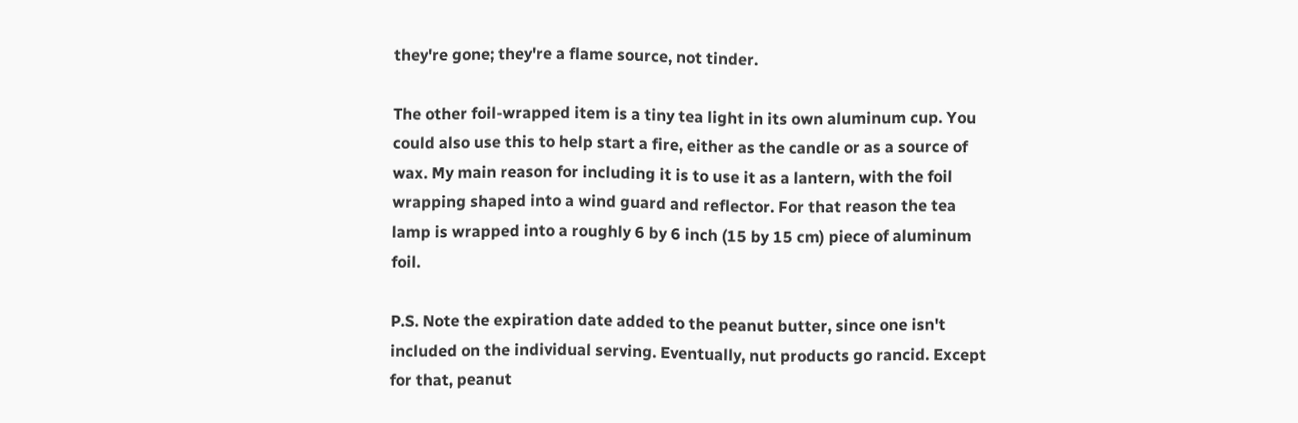they're gone; they're a flame source, not tinder.

The other foil-wrapped item is a tiny tea light in its own aluminum cup. You could also use this to help start a fire, either as the candle or as a source of wax. My main reason for including it is to use it as a lantern, with the foil wrapping shaped into a wind guard and reflector. For that reason the tea lamp is wrapped into a roughly 6 by 6 inch (15 by 15 cm) piece of aluminum foil.

P.S. Note the expiration date added to the peanut butter, since one isn't included on the individual serving. Eventually, nut products go rancid. Except for that, peanut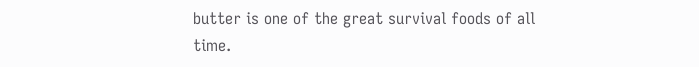butter is one of the great survival foods of all time.